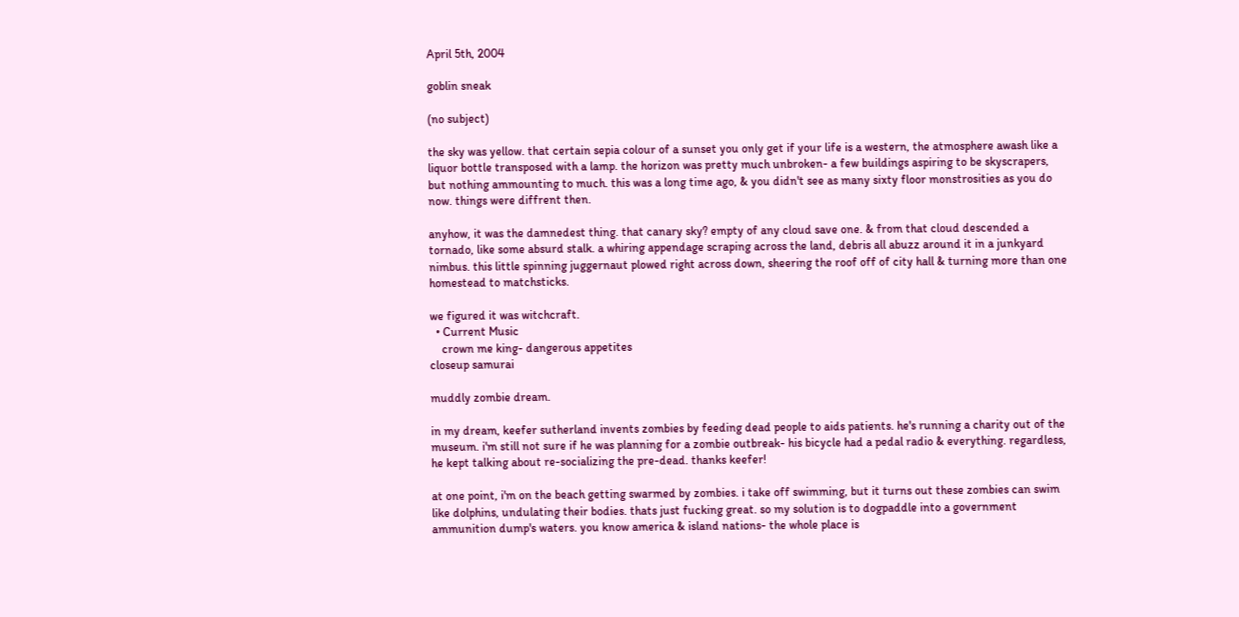April 5th, 2004

goblin sneak

(no subject)

the sky was yellow. that certain sepia colour of a sunset you only get if your life is a western, the atmosphere awash like a liquor bottle transposed with a lamp. the horizon was pretty much unbroken- a few buildings aspiring to be skyscrapers, but nothing ammounting to much. this was a long time ago, & you didn't see as many sixty floor monstrosities as you do now. things were diffrent then.

anyhow, it was the damnedest thing. that canary sky? empty of any cloud save one. & from that cloud descended a tornado, like some absurd stalk. a whiring appendage scraping across the land, debris all abuzz around it in a junkyard nimbus. this little spinning juggernaut plowed right across down, sheering the roof off of city hall & turning more than one homestead to matchsticks.

we figured it was witchcraft.
  • Current Music
    crown me king- dangerous appetites
closeup samurai

muddly zombie dream.

in my dream, keefer sutherland invents zombies by feeding dead people to aids patients. he's running a charity out of the museum. i'm still not sure if he was planning for a zombie outbreak- his bicycle had a pedal radio & everything. regardless, he kept talking about re-socializing the pre-dead. thanks keefer!

at one point, i'm on the beach getting swarmed by zombies. i take off swimming, but it turns out these zombies can swim like dolphins, undulating their bodies. thats just fucking great. so my solution is to dogpaddle into a government ammunition dump's waters. you know america & island nations- the whole place is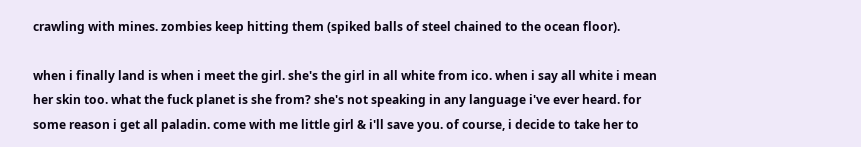crawling with mines. zombies keep hitting them (spiked balls of steel chained to the ocean floor).

when i finally land is when i meet the girl. she's the girl in all white from ico. when i say all white i mean her skin too. what the fuck planet is she from? she's not speaking in any language i've ever heard. for some reason i get all paladin. come with me little girl & i'll save you. of course, i decide to take her to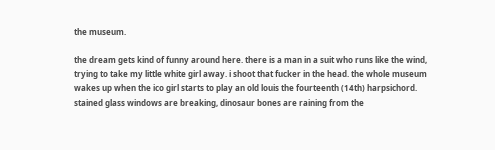the museum.

the dream gets kind of funny around here. there is a man in a suit who runs like the wind, trying to take my little white girl away. i shoot that fucker in the head. the whole museum wakes up when the ico girl starts to play an old louis the fourteenth (14th) harpsichord. stained glass windows are breaking, dinosaur bones are raining from the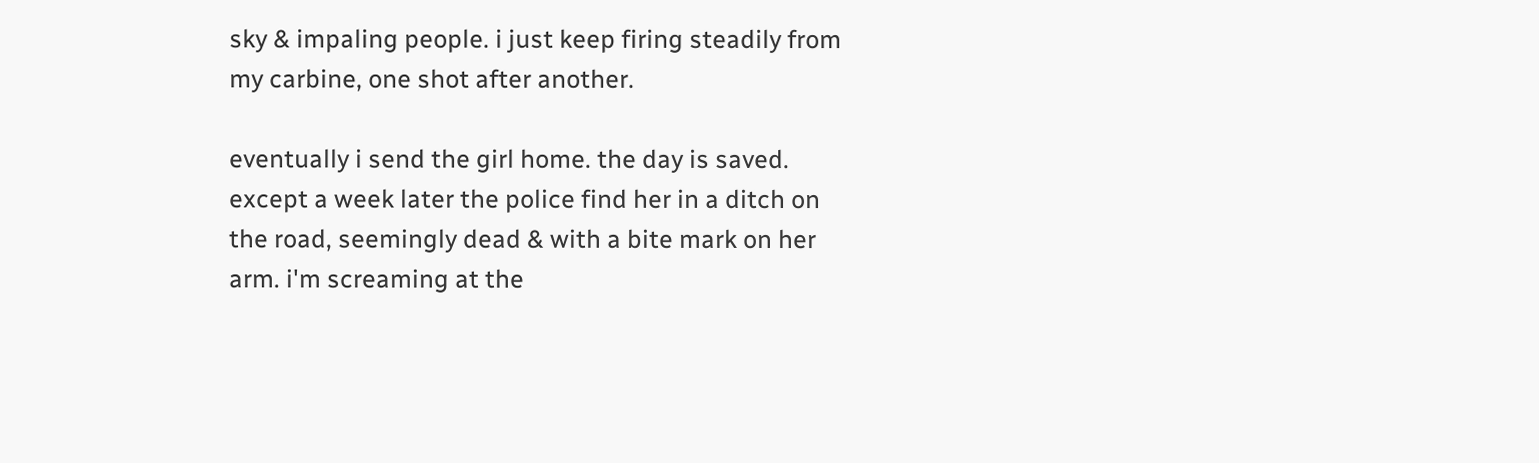sky & impaling people. i just keep firing steadily from my carbine, one shot after another.

eventually i send the girl home. the day is saved. except a week later the police find her in a ditch on the road, seemingly dead & with a bite mark on her arm. i'm screaming at the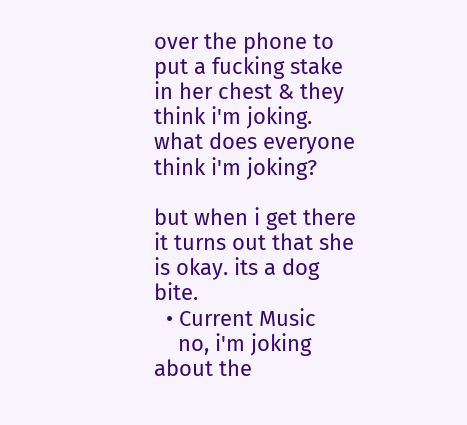over the phone to put a fucking stake in her chest & they think i'm joking. what does everyone think i'm joking?

but when i get there it turns out that she is okay. its a dog bite.
  • Current Music
    no, i'm joking about the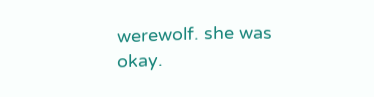werewolf. she was okay.